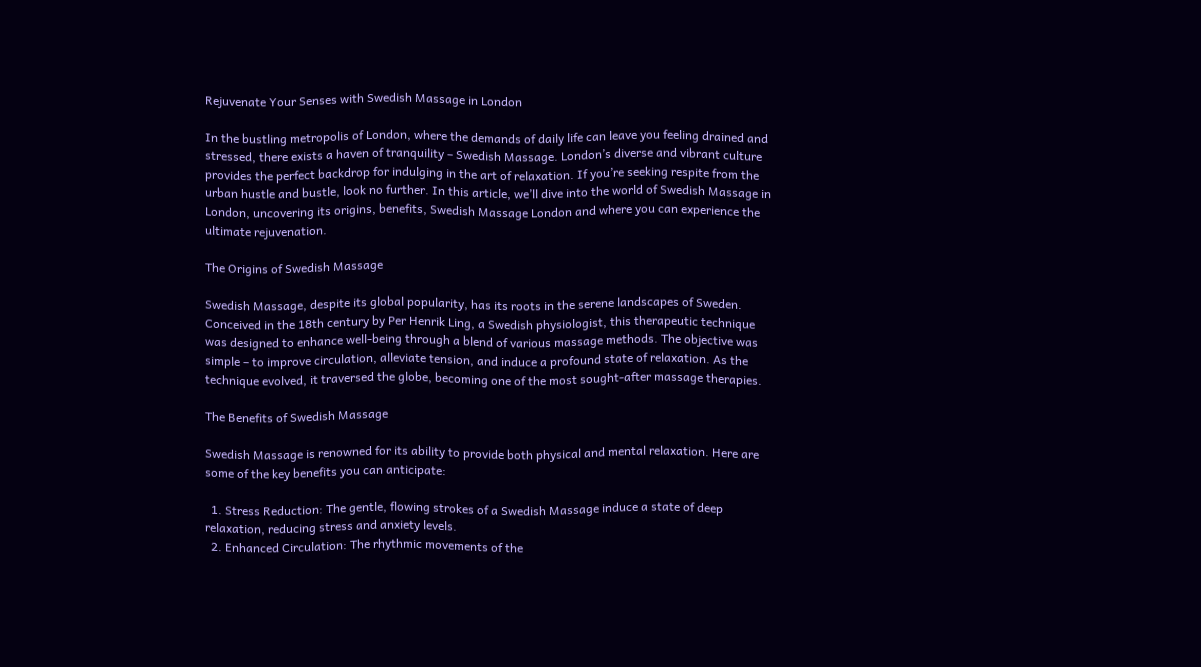Rejuvenate Your Senses with Swedish Massage in London

In the bustling metropolis of London, where the demands of daily life can leave you feeling drained and stressed, there exists a haven of tranquility – Swedish Massage. London’s diverse and vibrant culture provides the perfect backdrop for indulging in the art of relaxation. If you’re seeking respite from the urban hustle and bustle, look no further. In this article, we’ll dive into the world of Swedish Massage in London, uncovering its origins, benefits, Swedish Massage London and where you can experience the ultimate rejuvenation.

The Origins of Swedish Massage

Swedish Massage, despite its global popularity, has its roots in the serene landscapes of Sweden. Conceived in the 18th century by Per Henrik Ling, a Swedish physiologist, this therapeutic technique was designed to enhance well-being through a blend of various massage methods. The objective was simple – to improve circulation, alleviate tension, and induce a profound state of relaxation. As the technique evolved, it traversed the globe, becoming one of the most sought-after massage therapies.

The Benefits of Swedish Massage

Swedish Massage is renowned for its ability to provide both physical and mental relaxation. Here are some of the key benefits you can anticipate:

  1. Stress Reduction: The gentle, flowing strokes of a Swedish Massage induce a state of deep relaxation, reducing stress and anxiety levels.
  2. Enhanced Circulation: The rhythmic movements of the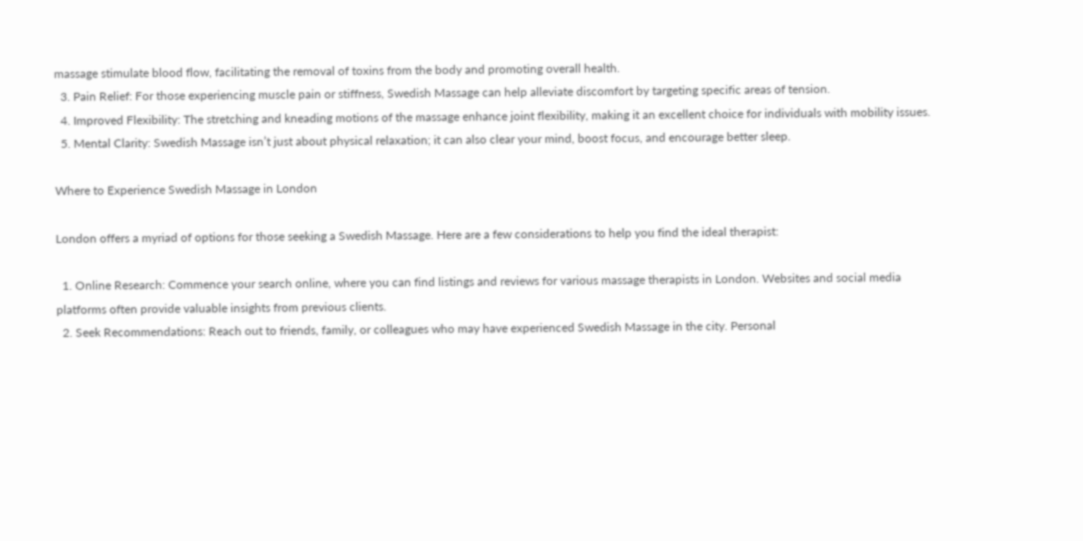massage stimulate blood flow, facilitating the removal of toxins from the body and promoting overall health.
  3. Pain Relief: For those experiencing muscle pain or stiffness, Swedish Massage can help alleviate discomfort by targeting specific areas of tension.
  4. Improved Flexibility: The stretching and kneading motions of the massage enhance joint flexibility, making it an excellent choice for individuals with mobility issues.
  5. Mental Clarity: Swedish Massage isn’t just about physical relaxation; it can also clear your mind, boost focus, and encourage better sleep.

Where to Experience Swedish Massage in London

London offers a myriad of options for those seeking a Swedish Massage. Here are a few considerations to help you find the ideal therapist:

  1. Online Research: Commence your search online, where you can find listings and reviews for various massage therapists in London. Websites and social media platforms often provide valuable insights from previous clients.
  2. Seek Recommendations: Reach out to friends, family, or colleagues who may have experienced Swedish Massage in the city. Personal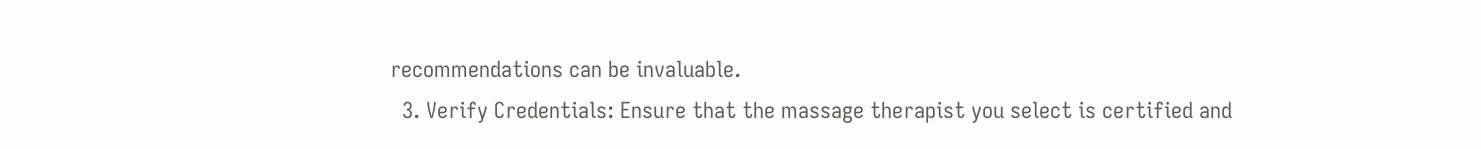recommendations can be invaluable.
  3. Verify Credentials: Ensure that the massage therapist you select is certified and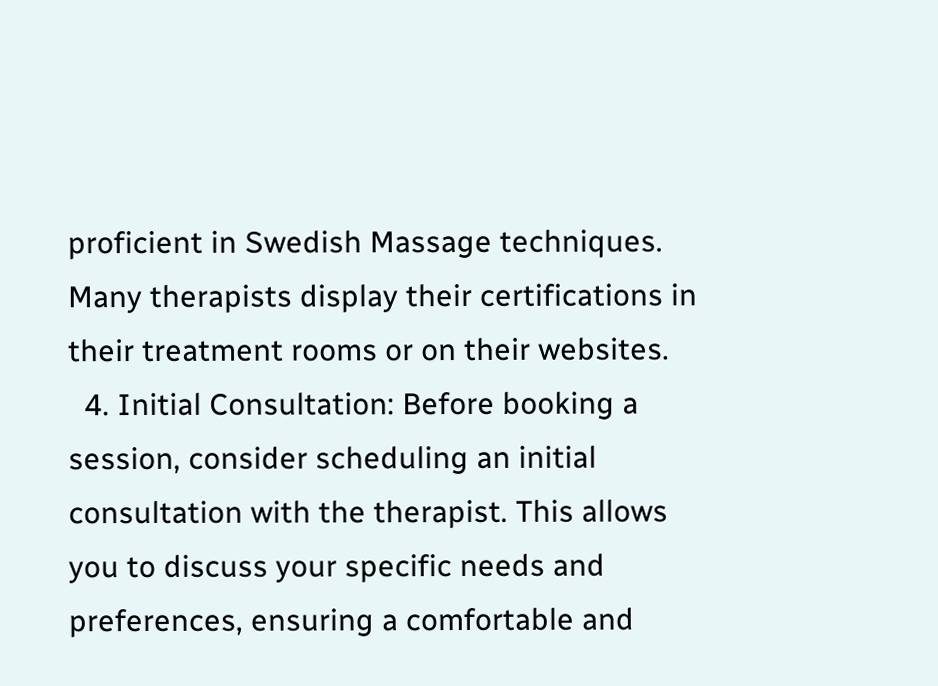proficient in Swedish Massage techniques. Many therapists display their certifications in their treatment rooms or on their websites.
  4. Initial Consultation: Before booking a session, consider scheduling an initial consultation with the therapist. This allows you to discuss your specific needs and preferences, ensuring a comfortable and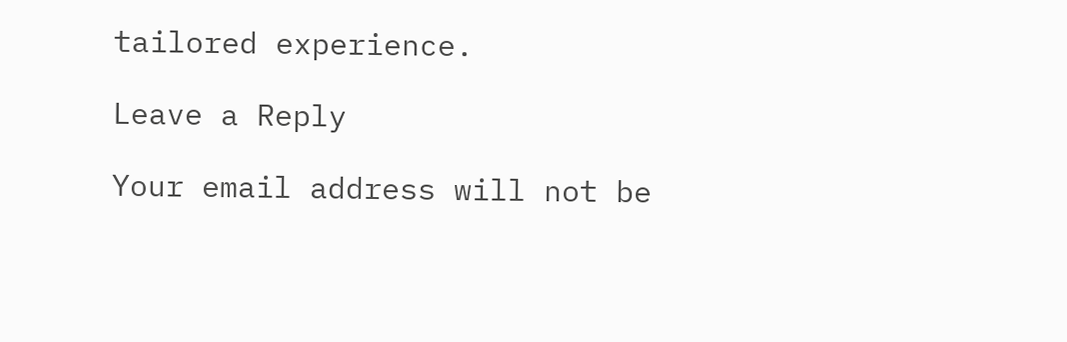tailored experience.

Leave a Reply

Your email address will not be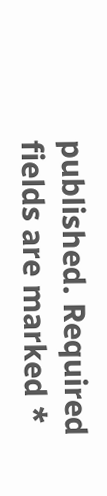published. Required fields are marked *